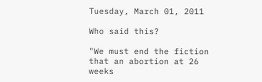Tuesday, March 01, 2011

Who said this?

"We must end the fiction that an abortion at 26 weeks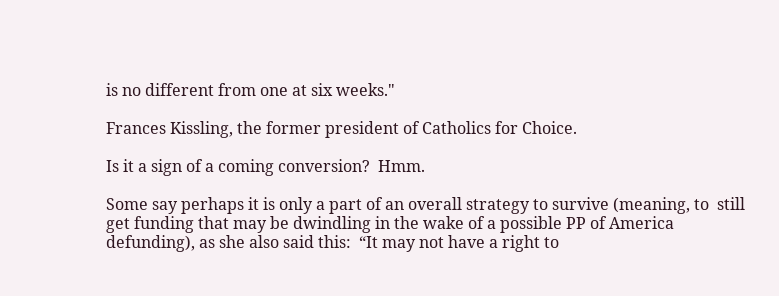is no different from one at six weeks."

Frances Kissling, the former president of Catholics for Choice.

Is it a sign of a coming conversion?  Hmm.

Some say perhaps it is only a part of an overall strategy to survive (meaning, to  still get funding that may be dwindling in the wake of a possible PP of America defunding), as she also said this:  “It may not have a right to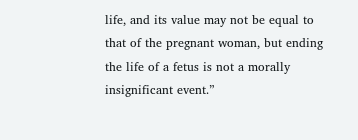life, and its value may not be equal to that of the pregnant woman, but ending the life of a fetus is not a morally insignificant event.”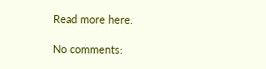Read more here.

No comments: